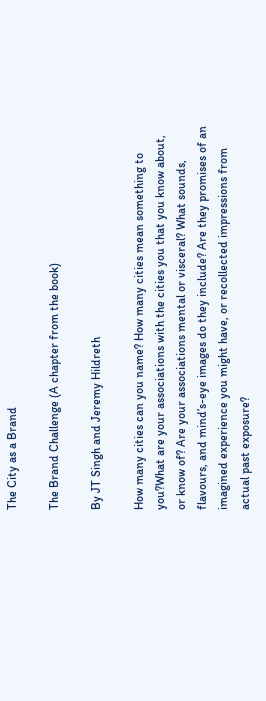The City as a Brand

The Brand Challenge (A chapter from the book)

By JT Singh and Jeremy Hildreth

How many cities can you name? How many cities mean something to you?What are your associations with the cities you that you know about, or know of? Are your associations mental or visceral? What sounds, flavours, and mind’s-eye images do they include? Are they promises of an imagined experience you might have, or recollected impressions from actual past exposure?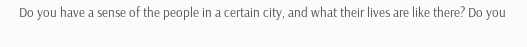Do you have a sense of the people in a certain city, and what their lives are like there? Do you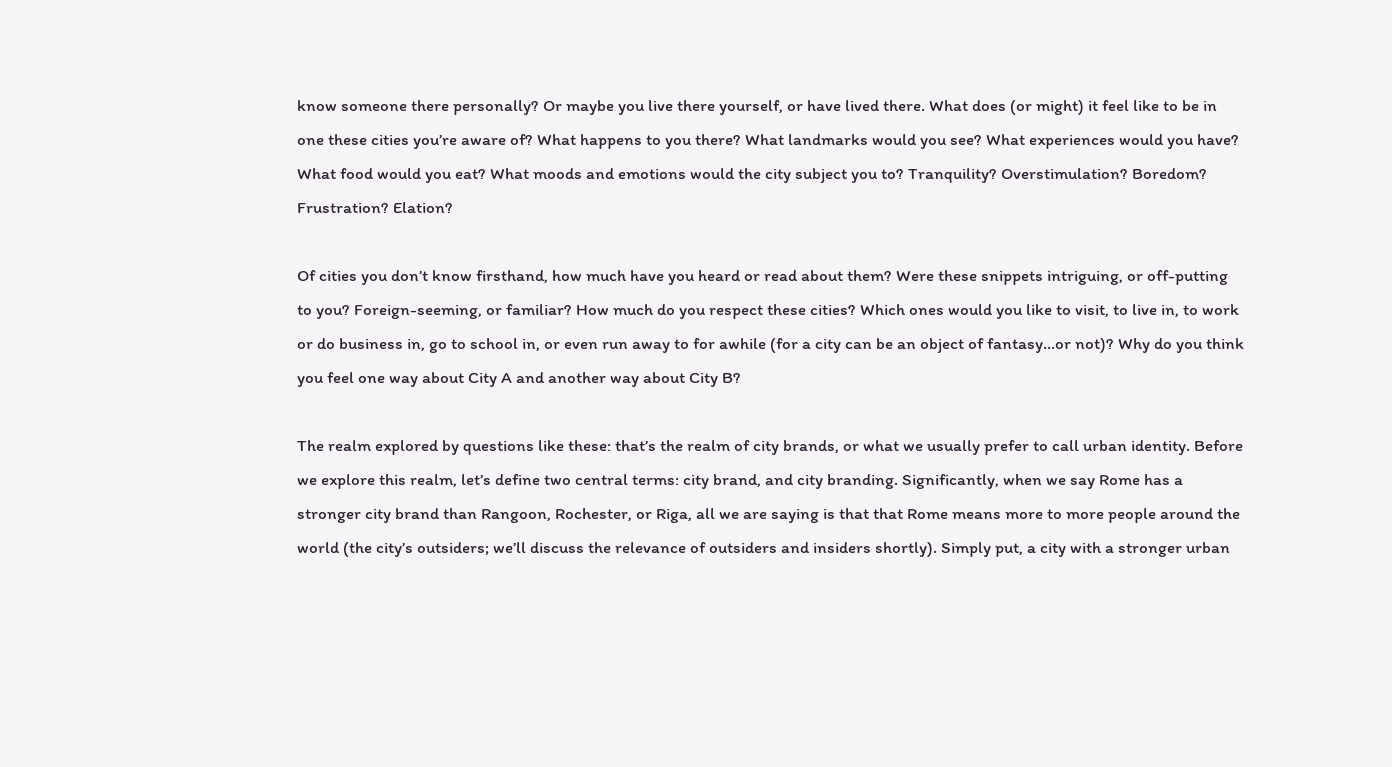know someone there personally? Or maybe you live there yourself, or have lived there. What does (or might) it feel like to be in one these cities you’re aware of? What happens to you there? What landmarks would you see? What experiences would you have? What food would you eat? What moods and emotions would the city subject you to? Tranquility? Overstimulation? Boredom? Frustration? Elation?

Of cities you don’t know firsthand, how much have you heard or read about them? Were these snippets intriguing, or off-putting to you? Foreign-seeming, or familiar? How much do you respect these cities? Which ones would you like to visit, to live in, to work or do business in, go to school in, or even run away to for awhile (for a city can be an object of fantasy…or not)? Why do you think you feel one way about City A and another way about City B?

The realm explored by questions like these: that’s the realm of city brands, or what we usually prefer to call urban identity. Before we explore this realm, let’s define two central terms: city brand, and city branding. Significantly, when we say Rome has a stronger city brand than Rangoon, Rochester, or Riga, all we are saying is that that Rome means more to more people around the world (the city’s outsiders; we’ll discuss the relevance of outsiders and insiders shortly). Simply put, a city with a stronger urban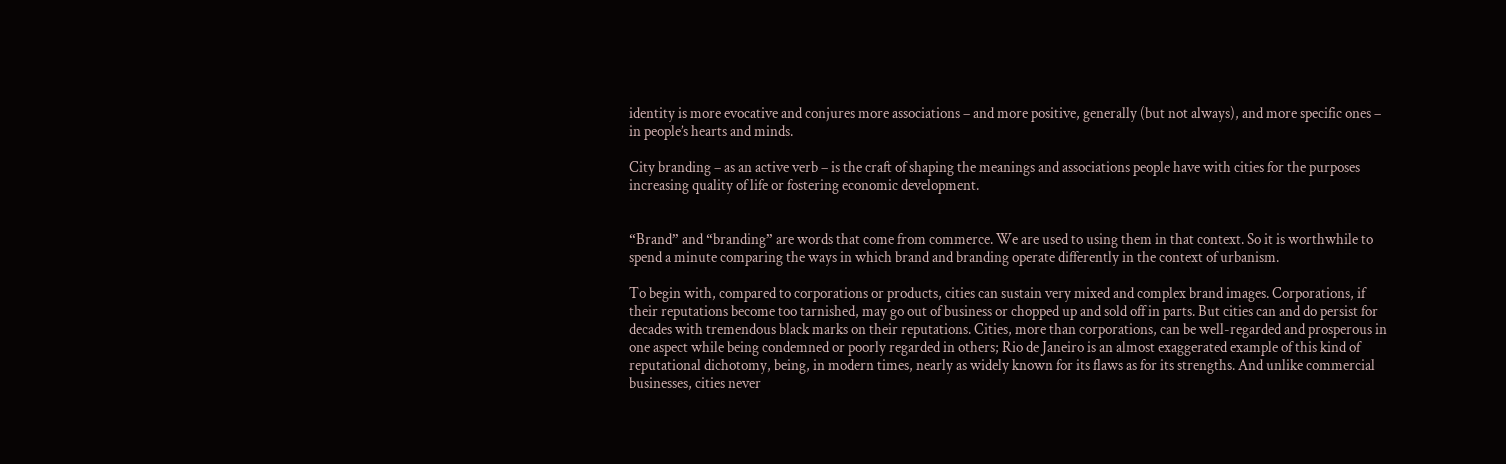identity is more evocative and conjures more associations – and more positive, generally (but not always), and more specific ones – in people’s hearts and minds.

City branding – as an active verb – is the craft of shaping the meanings and associations people have with cities for the purposes increasing quality of life or fostering economic development.


“Brand” and “branding” are words that come from commerce. We are used to using them in that context. So it is worthwhile to spend a minute comparing the ways in which brand and branding operate differently in the context of urbanism.

To begin with, compared to corporations or products, cities can sustain very mixed and complex brand images. Corporations, if their reputations become too tarnished, may go out of business or chopped up and sold off in parts. But cities can and do persist for decades with tremendous black marks on their reputations. Cities, more than corporations, can be well-regarded and prosperous in one aspect while being condemned or poorly regarded in others; Rio de Janeiro is an almost exaggerated example of this kind of reputational dichotomy, being, in modern times, nearly as widely known for its flaws as for its strengths. And unlike commercial businesses, cities never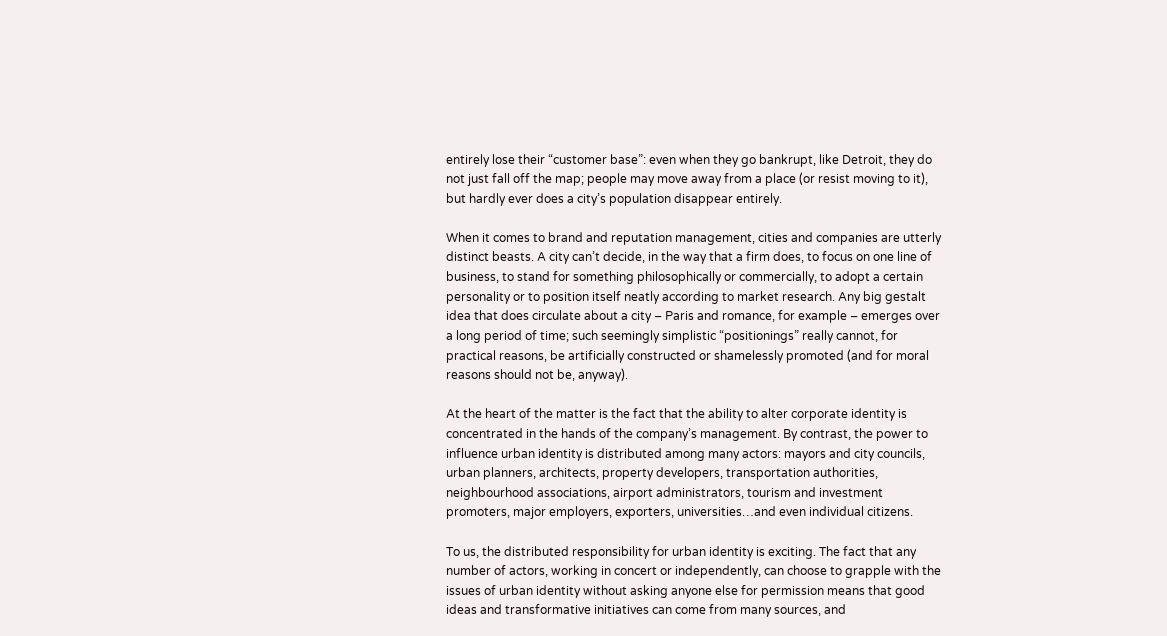entirely lose their “customer base”: even when they go bankrupt, like Detroit, they do not just fall off the map; people may move away from a place (or resist moving to it), but hardly ever does a city’s population disappear entirely.

When it comes to brand and reputation management, cities and companies are utterly distinct beasts. A city can’t decide, in the way that a firm does, to focus on one line of business, to stand for something philosophically or commercially, to adopt a certain personality or to position itself neatly according to market research. Any big gestalt idea that does circulate about a city – Paris and romance, for example – emerges over a long period of time; such seemingly simplistic “positionings” really cannot, for practical reasons, be artificially constructed or shamelessly promoted (and for moral reasons should not be, anyway).

At the heart of the matter is the fact that the ability to alter corporate identity is concentrated in the hands of the company’s management. By contrast, the power to influence urban identity is distributed among many actors: mayors and city councils, urban planners, architects, property developers, transportation authorities, neighbourhood associations, airport administrators, tourism and investment promoters, major employers, exporters, universities…and even individual citizens.

To us, the distributed responsibility for urban identity is exciting. The fact that any number of actors, working in concert or independently, can choose to grapple with the issues of urban identity without asking anyone else for permission means that good ideas and transformative initiatives can come from many sources, and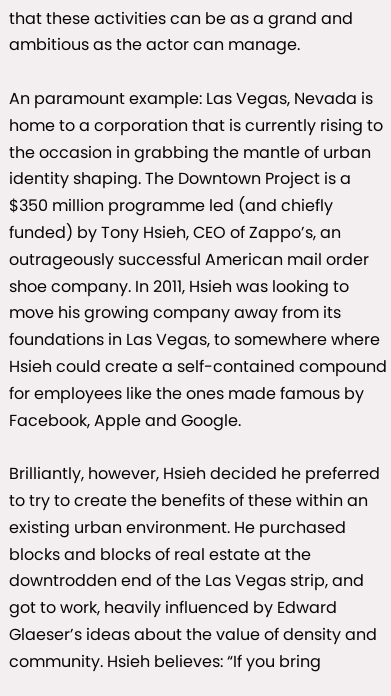that these activities can be as a grand and ambitious as the actor can manage.

An paramount example: Las Vegas, Nevada is home to a corporation that is currently rising to the occasion in grabbing the mantle of urban identity shaping. The Downtown Project is a $350 million programme led (and chiefly funded) by Tony Hsieh, CEO of Zappo’s, an outrageously successful American mail order shoe company. In 2011, Hsieh was looking to move his growing company away from its foundations in Las Vegas, to somewhere where Hsieh could create a self-contained compound for employees like the ones made famous by Facebook, Apple and Google.

Brilliantly, however, Hsieh decided he preferred to try to create the benefits of these within an existing urban environment. He purchased blocks and blocks of real estate at the downtrodden end of the Las Vegas strip, and got to work, heavily influenced by Edward Glaeser’s ideas about the value of density and community. Hsieh believes: “If you bring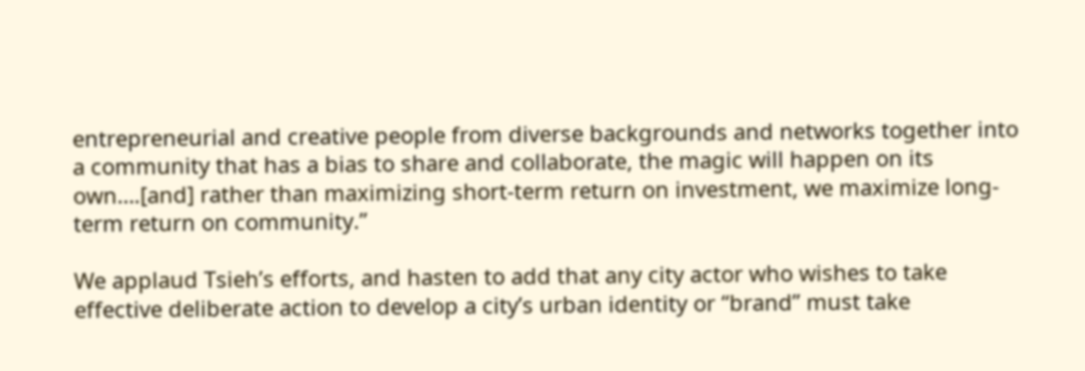entrepreneurial and creative people from diverse backgrounds and networks together into a community that has a bias to share and collaborate, the magic will happen on its own….[and] rather than maximizing short-term return on investment, we maximize long-term return on community.”

We applaud Tsieh’s efforts, and hasten to add that any city actor who wishes to take effective deliberate action to develop a city’s urban identity or “brand” must take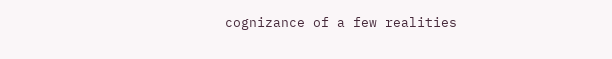cognizance of a few realities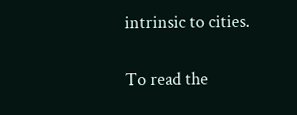intrinsic to cities.

To read the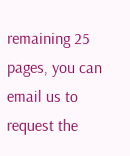remaining 25 pages, you can email us to request the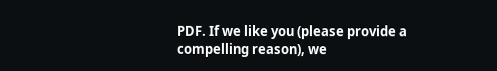PDF. If we like you (please provide a compelling reason), we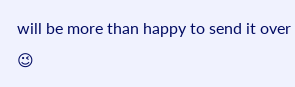will be more than happy to send it over 😉